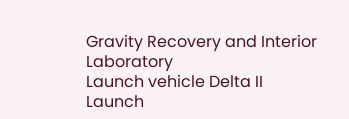Gravity Recovery and Interior Laboratory
Launch vehicle Delta II
Launch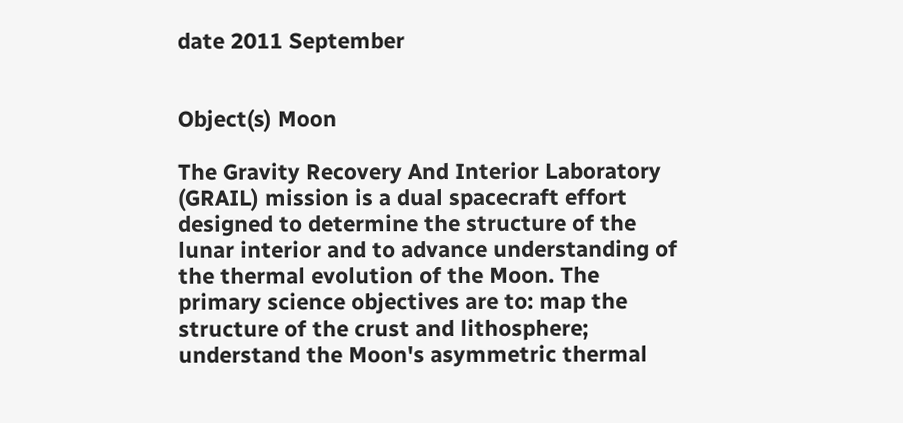date 2011 September


Object(s) Moon

The Gravity Recovery And Interior Laboratory (GRAIL) mission is a dual spacecraft effort designed to determine the structure of the lunar interior and to advance understanding of the thermal evolution of the Moon. The primary science objectives are to: map the structure of the crust and lithosphere; understand the Moon's asymmetric thermal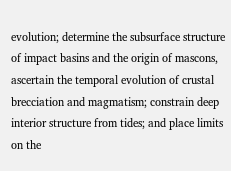evolution; determine the subsurface structure of impact basins and the origin of mascons, ascertain the temporal evolution of crustal brecciation and magmatism; constrain deep interior structure from tides; and place limits on the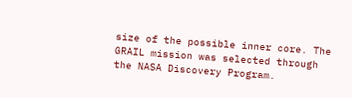size of the possible inner core. The GRAIL mission was selected through the NASA Discovery Program.